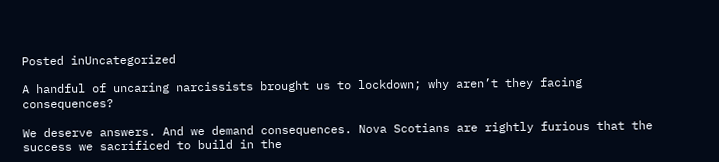Posted inUncategorized

A handful of uncaring narcissists brought us to lockdown; why aren’t they facing consequences?

We deserve answers. And we demand consequences. Nova Scotians are rightly furious that the success we sacrificed to build in the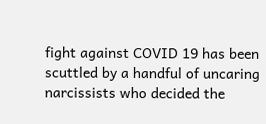fight against COVID 19 has been scuttled by a handful of uncaring narcissists who decided the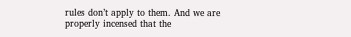rules don’t apply to them. And we are properly incensed that the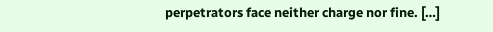perpetrators face neither charge nor fine. […]